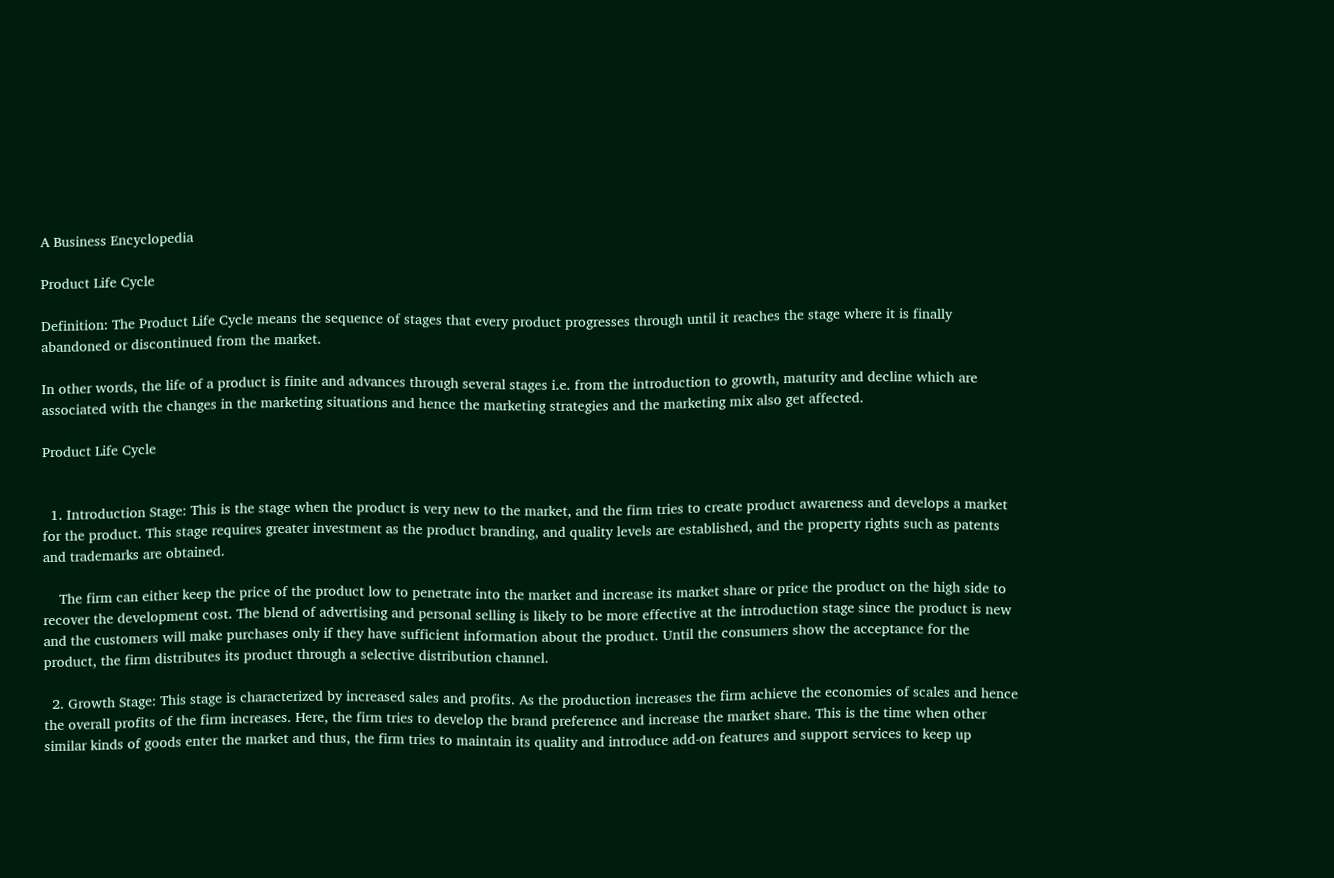A Business Encyclopedia

Product Life Cycle

Definition: The Product Life Cycle means the sequence of stages that every product progresses through until it reaches the stage where it is finally abandoned or discontinued from the market.

In other words, the life of a product is finite and advances through several stages i.e. from the introduction to growth, maturity and decline which are associated with the changes in the marketing situations and hence the marketing strategies and the marketing mix also get affected.

Product Life Cycle


  1. Introduction Stage: This is the stage when the product is very new to the market, and the firm tries to create product awareness and develops a market for the product. This stage requires greater investment as the product branding, and quality levels are established, and the property rights such as patents and trademarks are obtained.

    The firm can either keep the price of the product low to penetrate into the market and increase its market share or price the product on the high side to recover the development cost. The blend of advertising and personal selling is likely to be more effective at the introduction stage since the product is new and the customers will make purchases only if they have sufficient information about the product. Until the consumers show the acceptance for the product, the firm distributes its product through a selective distribution channel.

  2. Growth Stage: This stage is characterized by increased sales and profits. As the production increases the firm achieve the economies of scales and hence the overall profits of the firm increases. Here, the firm tries to develop the brand preference and increase the market share. This is the time when other similar kinds of goods enter the market and thus, the firm tries to maintain its quality and introduce add-on features and support services to keep up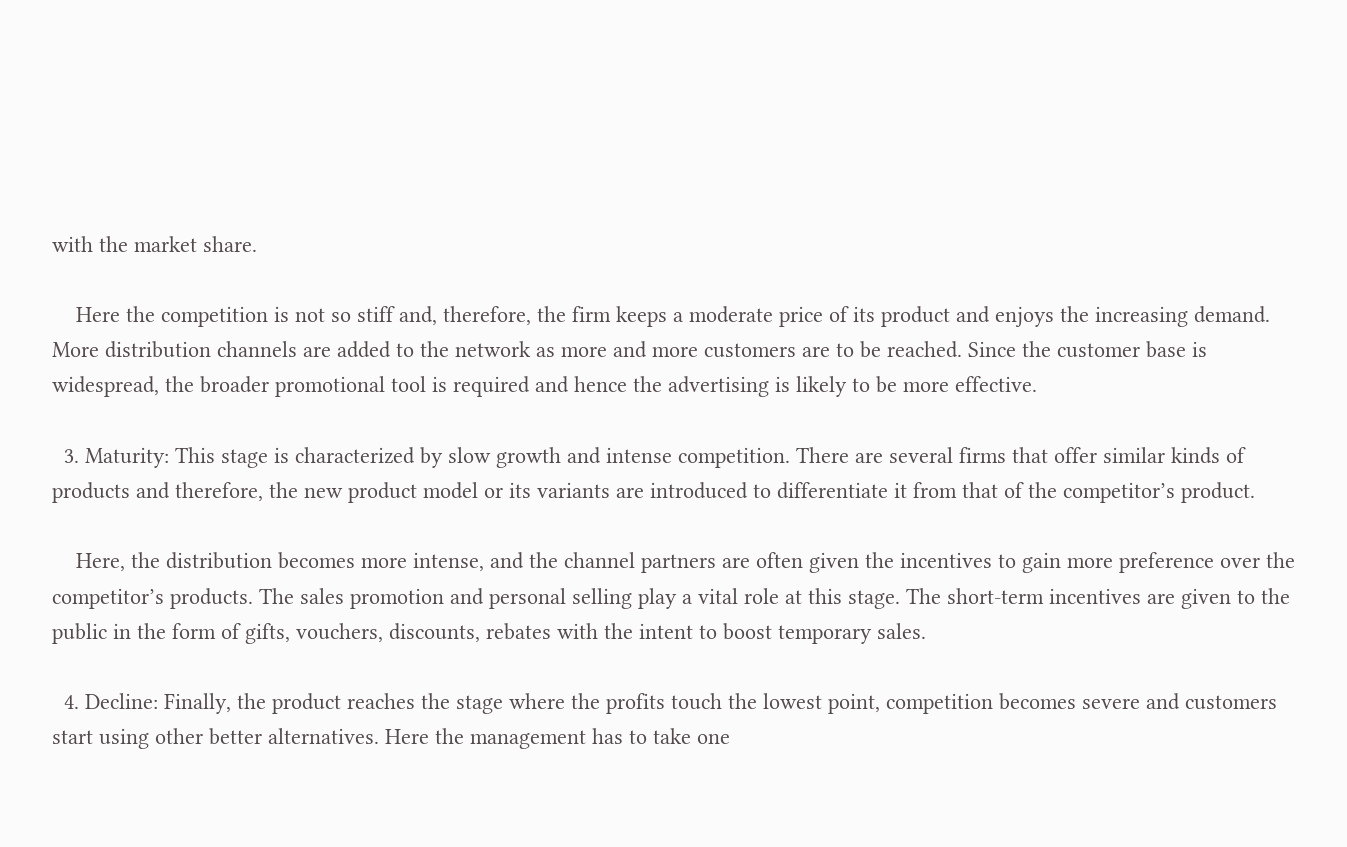with the market share.

    Here the competition is not so stiff and, therefore, the firm keeps a moderate price of its product and enjoys the increasing demand. More distribution channels are added to the network as more and more customers are to be reached. Since the customer base is widespread, the broader promotional tool is required and hence the advertising is likely to be more effective.

  3. Maturity: This stage is characterized by slow growth and intense competition. There are several firms that offer similar kinds of products and therefore, the new product model or its variants are introduced to differentiate it from that of the competitor’s product.

    Here, the distribution becomes more intense, and the channel partners are often given the incentives to gain more preference over the competitor’s products. The sales promotion and personal selling play a vital role at this stage. The short-term incentives are given to the public in the form of gifts, vouchers, discounts, rebates with the intent to boost temporary sales.

  4. Decline: Finally, the product reaches the stage where the profits touch the lowest point, competition becomes severe and customers start using other better alternatives. Here the management has to take one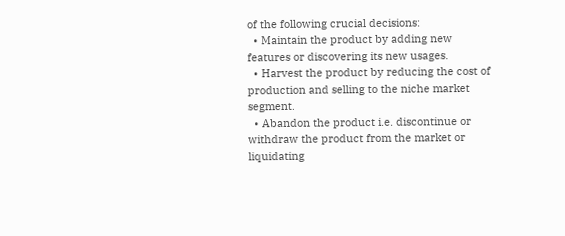of the following crucial decisions:
  • Maintain the product by adding new features or discovering its new usages.
  • Harvest the product by reducing the cost of production and selling to the niche market segment.
  • Abandon the product i.e. discontinue or withdraw the product from the market or liquidating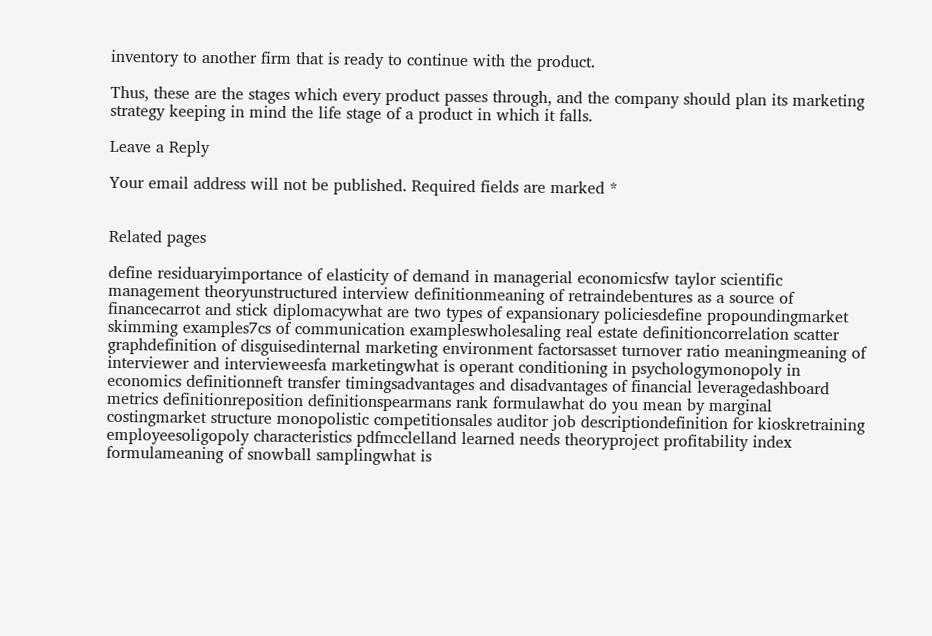inventory to another firm that is ready to continue with the product.

Thus, these are the stages which every product passes through, and the company should plan its marketing strategy keeping in mind the life stage of a product in which it falls.

Leave a Reply

Your email address will not be published. Required fields are marked *


Related pages

define residuaryimportance of elasticity of demand in managerial economicsfw taylor scientific management theoryunstructured interview definitionmeaning of retraindebentures as a source of financecarrot and stick diplomacywhat are two types of expansionary policiesdefine propoundingmarket skimming examples7cs of communication exampleswholesaling real estate definitioncorrelation scatter graphdefinition of disguisedinternal marketing environment factorsasset turnover ratio meaningmeaning of interviewer and intervieweesfa marketingwhat is operant conditioning in psychologymonopoly in economics definitionneft transfer timingsadvantages and disadvantages of financial leveragedashboard metrics definitionreposition definitionspearmans rank formulawhat do you mean by marginal costingmarket structure monopolistic competitionsales auditor job descriptiondefinition for kioskretraining employeesoligopoly characteristics pdfmcclelland learned needs theoryproject profitability index formulameaning of snowball samplingwhat is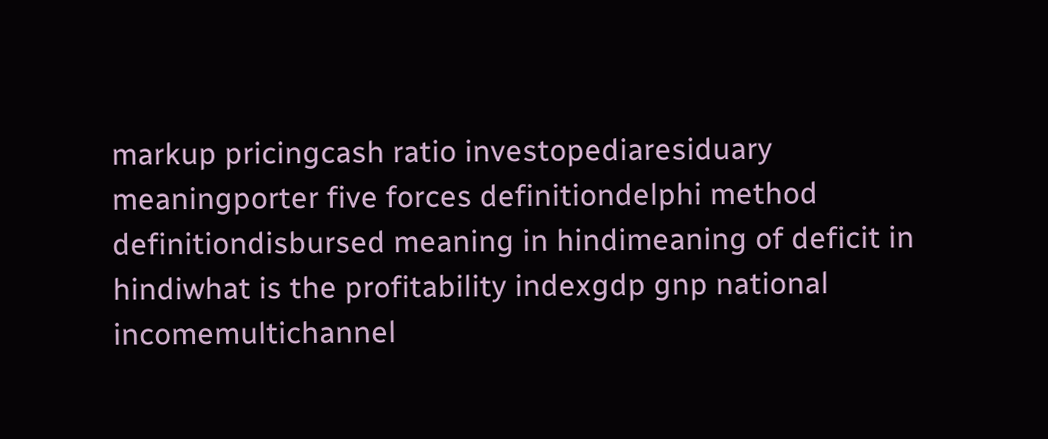markup pricingcash ratio investopediaresiduary meaningporter five forces definitiondelphi method definitiondisbursed meaning in hindimeaning of deficit in hindiwhat is the profitability indexgdp gnp national incomemultichannel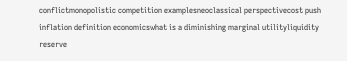conflictmonopolistic competition examplesneoclassical perspectivecost push inflation definition economicswhat is a diminishing marginal utilityliquidity reserve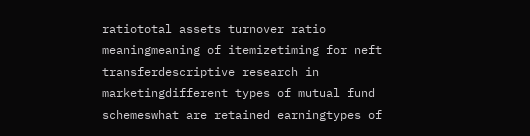ratiototal assets turnover ratio meaningmeaning of itemizetiming for neft transferdescriptive research in marketingdifferent types of mutual fund schemeswhat are retained earningtypes of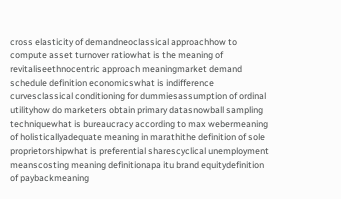cross elasticity of demandneoclassical approachhow to compute asset turnover ratiowhat is the meaning of revitaliseethnocentric approach meaningmarket demand schedule definition economicswhat is indifference curvesclassical conditioning for dummiesassumption of ordinal utilityhow do marketers obtain primary datasnowball sampling techniquewhat is bureaucracy according to max webermeaning of holisticallyadequate meaning in marathithe definition of sole proprietorshipwhat is preferential sharescyclical unemployment meanscosting meaning definitionapa itu brand equitydefinition of paybackmeaning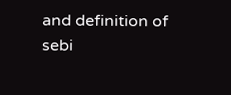and definition of sebi